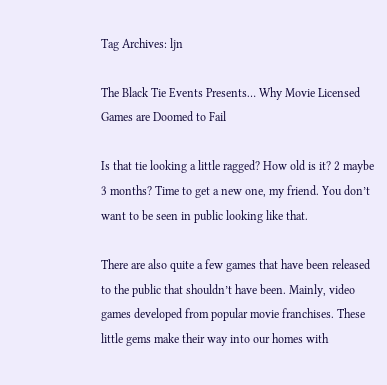Tag Archives: ljn

The Black Tie Events Presents… Why Movie Licensed Games are Doomed to Fail

Is that tie looking a little ragged? How old is it? 2 maybe 3 months? Time to get a new one, my friend. You don’t want to be seen in public looking like that.

There are also quite a few games that have been released to the public that shouldn’t have been. Mainly, video games developed from popular movie franchises. These little gems make their way into our homes with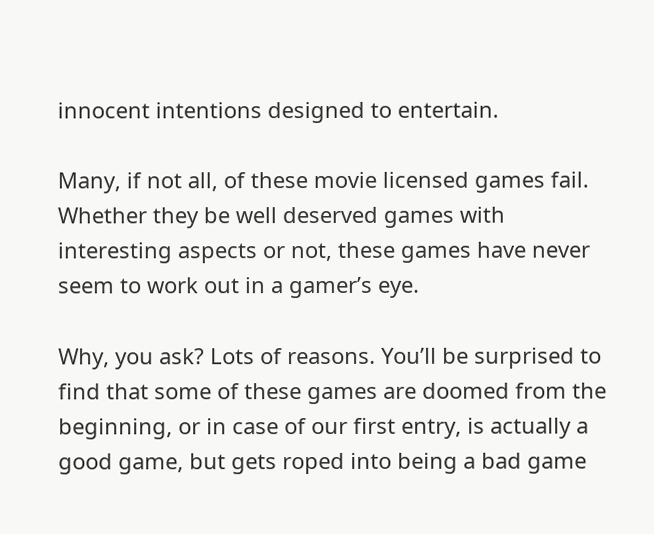innocent intentions designed to entertain.

Many, if not all, of these movie licensed games fail. Whether they be well deserved games with interesting aspects or not, these games have never seem to work out in a gamer’s eye.

Why, you ask? Lots of reasons. You’ll be surprised to find that some of these games are doomed from the beginning, or in case of our first entry, is actually a good game, but gets roped into being a bad game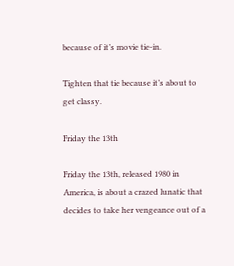because of it’s movie tie-in.

Tighten that tie because it’s about to get classy.

Friday the 13th

Friday the 13th, released 1980 in America, is about a crazed lunatic that decides to take her vengeance out of a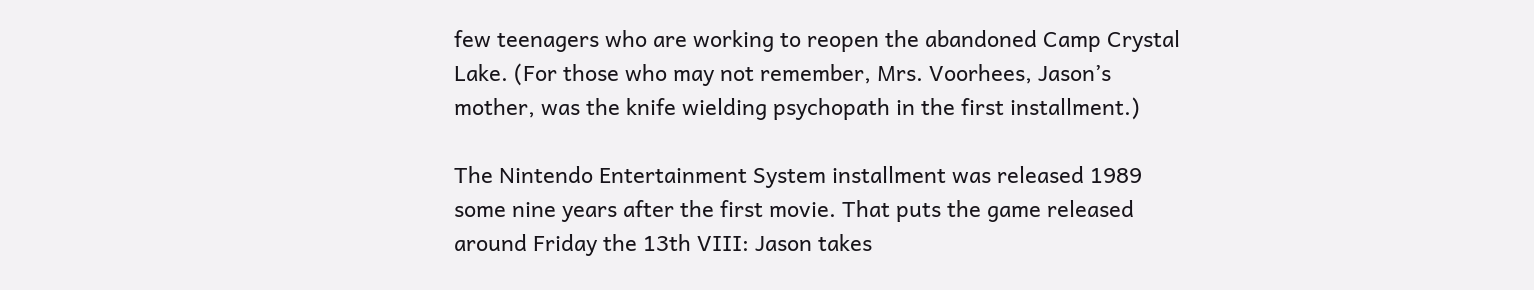few teenagers who are working to reopen the abandoned Camp Crystal Lake. (For those who may not remember, Mrs. Voorhees, Jason’s mother, was the knife wielding psychopath in the first installment.)

The Nintendo Entertainment System installment was released 1989 some nine years after the first movie. That puts the game released around Friday the 13th VIII: Jason takes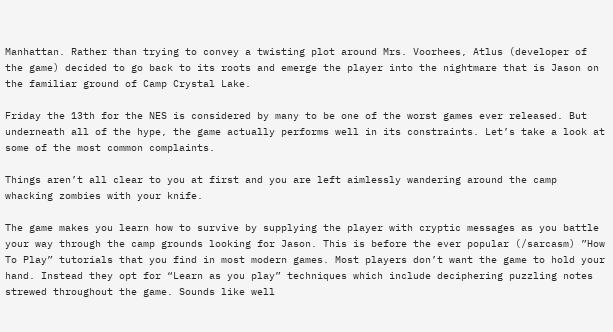Manhattan. Rather than trying to convey a twisting plot around Mrs. Voorhees, Atlus (developer of the game) decided to go back to its roots and emerge the player into the nightmare that is Jason on the familiar ground of Camp Crystal Lake.

Friday the 13th for the NES is considered by many to be one of the worst games ever released. But underneath all of the hype, the game actually performs well in its constraints. Let’s take a look at some of the most common complaints.

Things aren’t all clear to you at first and you are left aimlessly wandering around the camp whacking zombies with your knife.

The game makes you learn how to survive by supplying the player with cryptic messages as you battle your way through the camp grounds looking for Jason. This is before the ever popular (/sarcasm) ”How To Play” tutorials that you find in most modern games. Most players don’t want the game to hold your hand. Instead they opt for “Learn as you play” techniques which include deciphering puzzling notes strewed throughout the game. Sounds like well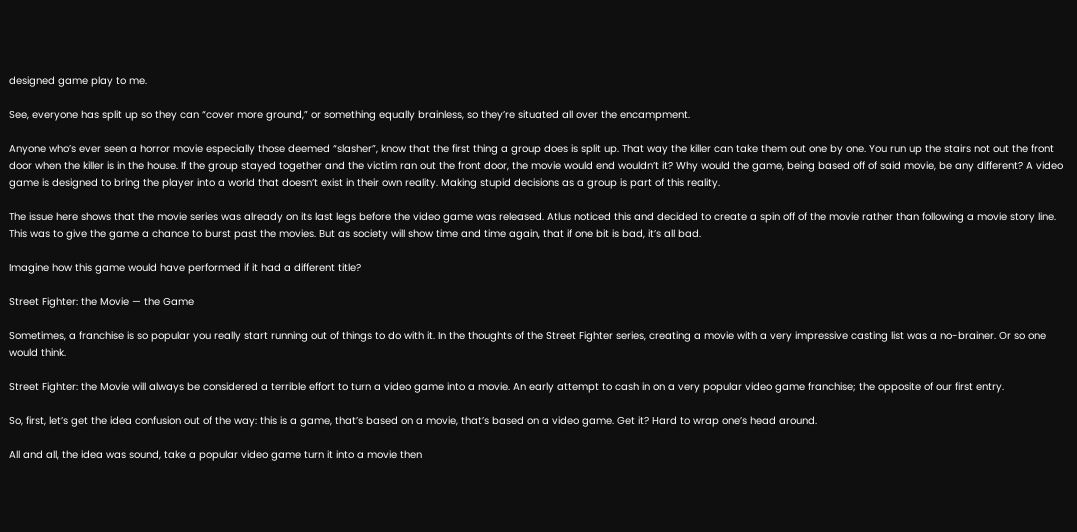designed game play to me.

See, everyone has split up so they can “cover more ground,” or something equally brainless, so they’re situated all over the encampment.

Anyone who’s ever seen a horror movie especially those deemed “slasher”, know that the first thing a group does is split up. That way the killer can take them out one by one. You run up the stairs not out the front door when the killer is in the house. If the group stayed together and the victim ran out the front door, the movie would end wouldn’t it? Why would the game, being based off of said movie, be any different? A video game is designed to bring the player into a world that doesn’t exist in their own reality. Making stupid decisions as a group is part of this reality.

The issue here shows that the movie series was already on its last legs before the video game was released. Atlus noticed this and decided to create a spin off of the movie rather than following a movie story line. This was to give the game a chance to burst past the movies. But as society will show time and time again, that if one bit is bad, it’s all bad.

Imagine how this game would have performed if it had a different title?

Street Fighter: the Movie — the Game

Sometimes, a franchise is so popular you really start running out of things to do with it. In the thoughts of the Street Fighter series, creating a movie with a very impressive casting list was a no-brainer. Or so one would think.

Street Fighter: the Movie will always be considered a terrible effort to turn a video game into a movie. An early attempt to cash in on a very popular video game franchise; the opposite of our first entry.

So, first, let’s get the idea confusion out of the way: this is a game, that’s based on a movie, that’s based on a video game. Get it? Hard to wrap one’s head around.

All and all, the idea was sound, take a popular video game turn it into a movie then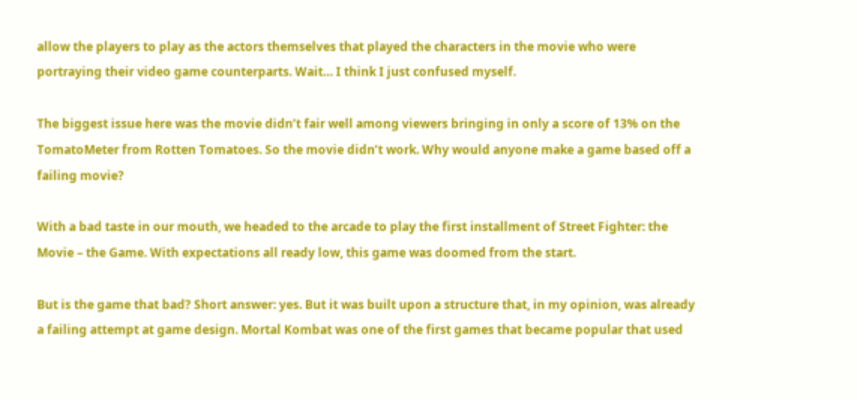allow the players to play as the actors themselves that played the characters in the movie who were portraying their video game counterparts. Wait… I think I just confused myself.

The biggest issue here was the movie didn’t fair well among viewers bringing in only a score of 13% on the TomatoMeter from Rotten Tomatoes. So the movie didn’t work. Why would anyone make a game based off a failing movie?

With a bad taste in our mouth, we headed to the arcade to play the first installment of Street Fighter: the Movie – the Game. With expectations all ready low, this game was doomed from the start.

But is the game that bad? Short answer: yes. But it was built upon a structure that, in my opinion, was already a failing attempt at game design. Mortal Kombat was one of the first games that became popular that used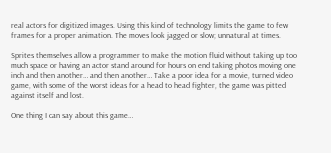real actors for digitized images. Using this kind of technology limits the game to few frames for a proper animation. The moves look jagged or slow; unnatural at times.

Sprites themselves allow a programmer to make the motion fluid without taking up too much space or having an actor stand around for hours on end taking photos moving one inch and then another… and then another… Take a poor idea for a movie, turned video game, with some of the worst ideas for a head to head fighter, the game was pitted against itself and lost.

One thing I can say about this game…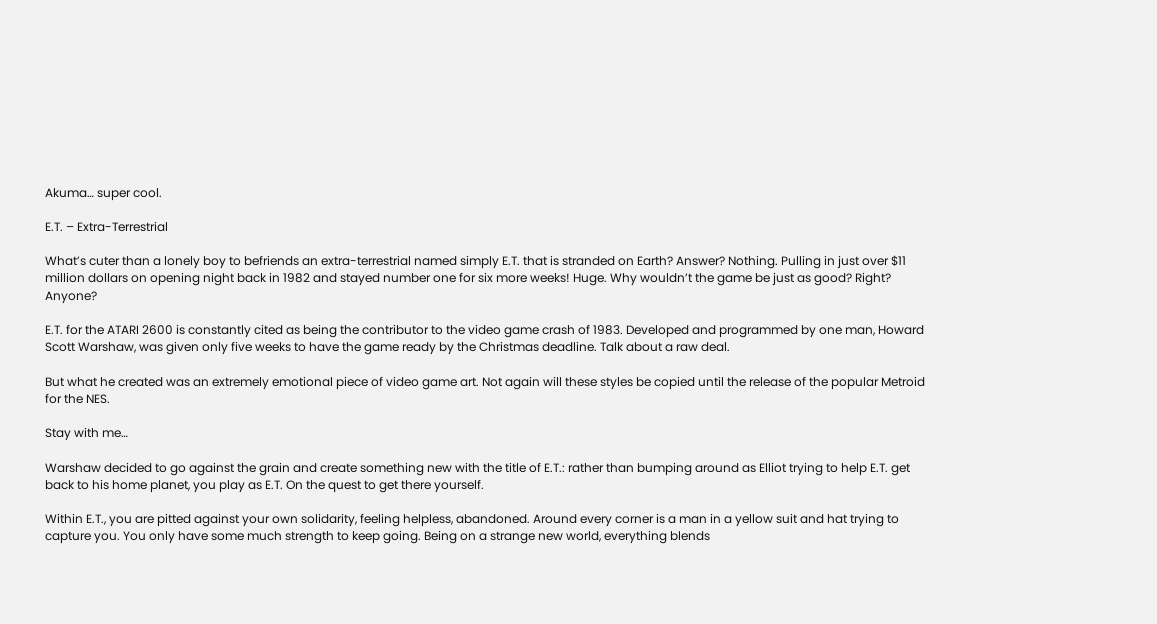Akuma… super cool.

E.T. – Extra-Terrestrial

What’s cuter than a lonely boy to befriends an extra-terrestrial named simply E.T. that is stranded on Earth? Answer? Nothing. Pulling in just over $11 million dollars on opening night back in 1982 and stayed number one for six more weeks! Huge. Why wouldn’t the game be just as good? Right? Anyone?

E.T. for the ATARI 2600 is constantly cited as being the contributor to the video game crash of 1983. Developed and programmed by one man, Howard Scott Warshaw, was given only five weeks to have the game ready by the Christmas deadline. Talk about a raw deal.

But what he created was an extremely emotional piece of video game art. Not again will these styles be copied until the release of the popular Metroid for the NES.

Stay with me…

Warshaw decided to go against the grain and create something new with the title of E.T.: rather than bumping around as Elliot trying to help E.T. get back to his home planet, you play as E.T. On the quest to get there yourself.

Within E.T., you are pitted against your own solidarity, feeling helpless, abandoned. Around every corner is a man in a yellow suit and hat trying to capture you. You only have some much strength to keep going. Being on a strange new world, everything blends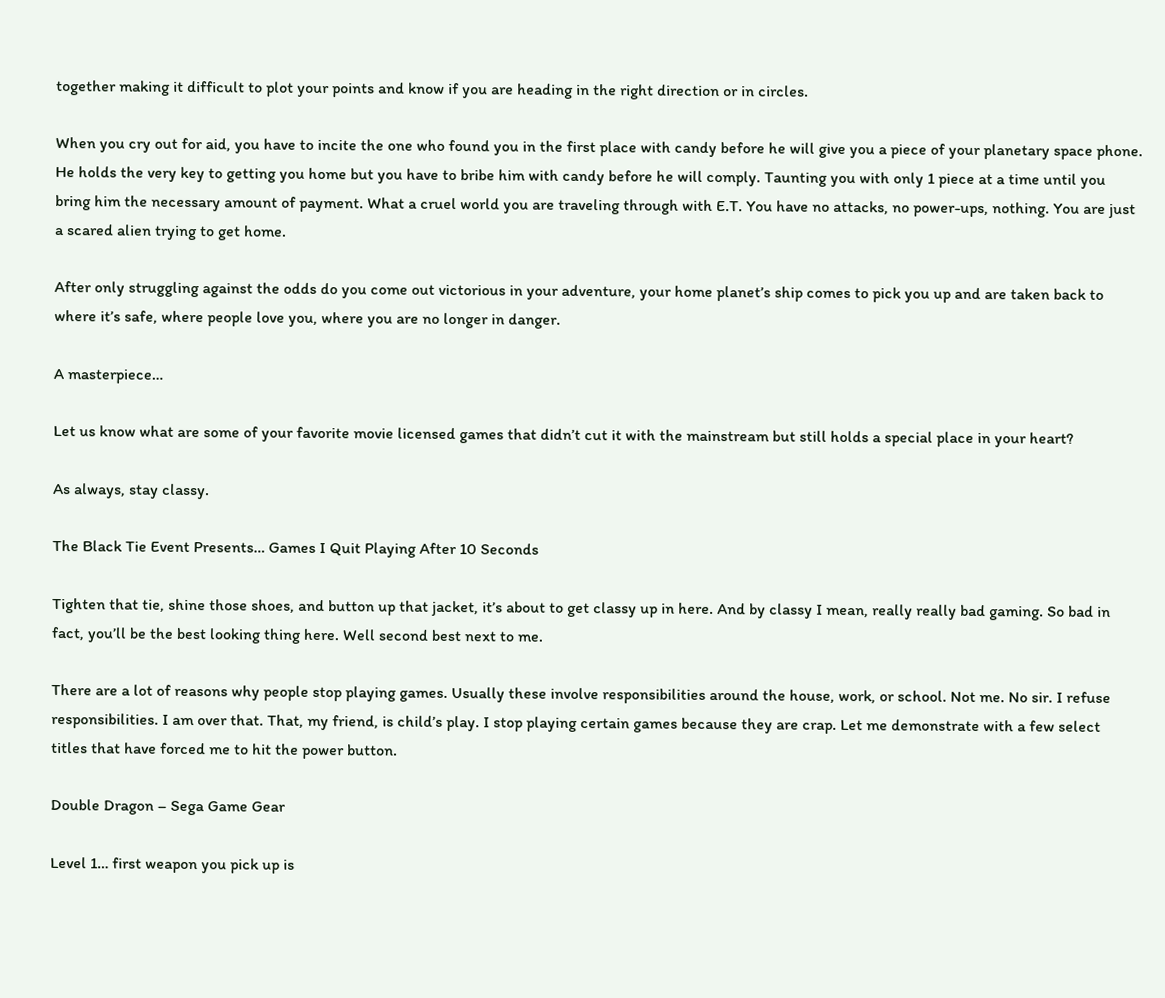together making it difficult to plot your points and know if you are heading in the right direction or in circles.

When you cry out for aid, you have to incite the one who found you in the first place with candy before he will give you a piece of your planetary space phone. He holds the very key to getting you home but you have to bribe him with candy before he will comply. Taunting you with only 1 piece at a time until you bring him the necessary amount of payment. What a cruel world you are traveling through with E.T. You have no attacks, no power-ups, nothing. You are just a scared alien trying to get home.

After only struggling against the odds do you come out victorious in your adventure, your home planet’s ship comes to pick you up and are taken back to where it’s safe, where people love you, where you are no longer in danger.

A masterpiece…

Let us know what are some of your favorite movie licensed games that didn’t cut it with the mainstream but still holds a special place in your heart?

As always, stay classy.

The Black Tie Event Presents… Games I Quit Playing After 10 Seconds

Tighten that tie, shine those shoes, and button up that jacket, it’s about to get classy up in here. And by classy I mean, really really bad gaming. So bad in fact, you’ll be the best looking thing here. Well second best next to me.

There are a lot of reasons why people stop playing games. Usually these involve responsibilities around the house, work, or school. Not me. No sir. I refuse responsibilities. I am over that. That, my friend, is child’s play. I stop playing certain games because they are crap. Let me demonstrate with a few select titles that have forced me to hit the power button.

Double Dragon – Sega Game Gear

Level 1… first weapon you pick up is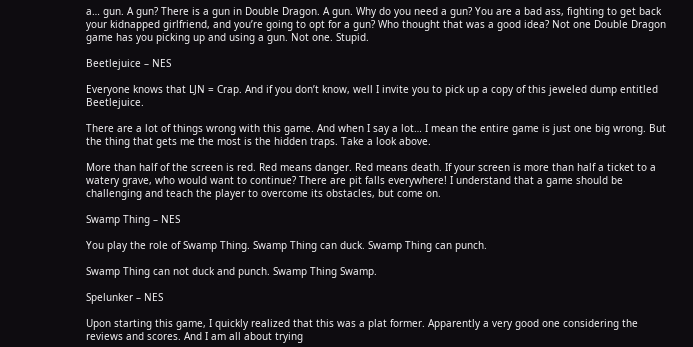a… gun. A gun? There is a gun in Double Dragon. A gun. Why do you need a gun? You are a bad ass, fighting to get back your kidnapped girlfriend, and you’re going to opt for a gun? Who thought that was a good idea? Not one Double Dragon game has you picking up and using a gun. Not one. Stupid.

Beetlejuice – NES

Everyone knows that LJN = Crap. And if you don’t know, well I invite you to pick up a copy of this jeweled dump entitled Beetlejuice.

There are a lot of things wrong with this game. And when I say a lot… I mean the entire game is just one big wrong. But the thing that gets me the most is the hidden traps. Take a look above.

More than half of the screen is red. Red means danger. Red means death. If your screen is more than half a ticket to a watery grave, who would want to continue? There are pit falls everywhere! I understand that a game should be challenging and teach the player to overcome its obstacles, but come on.

Swamp Thing – NES

You play the role of Swamp Thing. Swamp Thing can duck. Swamp Thing can punch.

Swamp Thing can not duck and punch. Swamp Thing Swamp.

Spelunker – NES

Upon starting this game, I quickly realized that this was a plat former. Apparently a very good one considering the reviews and scores. And I am all about trying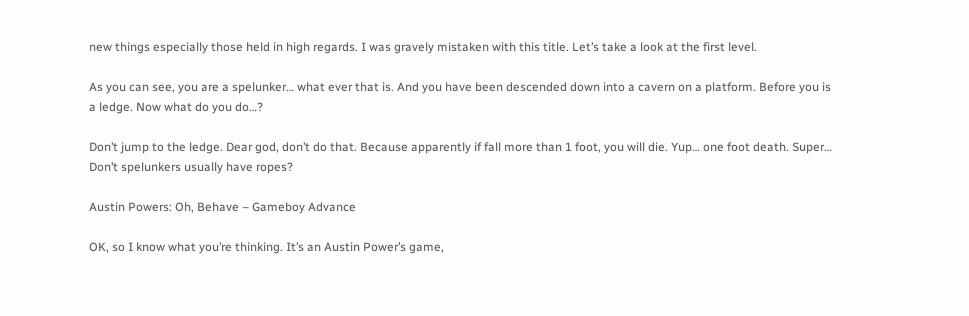new things especially those held in high regards. I was gravely mistaken with this title. Let’s take a look at the first level.

As you can see, you are a spelunker… what ever that is. And you have been descended down into a cavern on a platform. Before you is a ledge. Now what do you do…?

Don’t jump to the ledge. Dear god, don’t do that. Because apparently if fall more than 1 foot, you will die. Yup… one foot death. Super… Don’t spelunkers usually have ropes?

Austin Powers: Oh, Behave – Gameboy Advance

OK, so I know what you’re thinking. It’s an Austin Power’s game,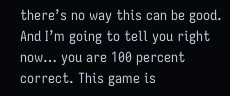there’s no way this can be good. And I’m going to tell you right now… you are 100 percent correct. This game is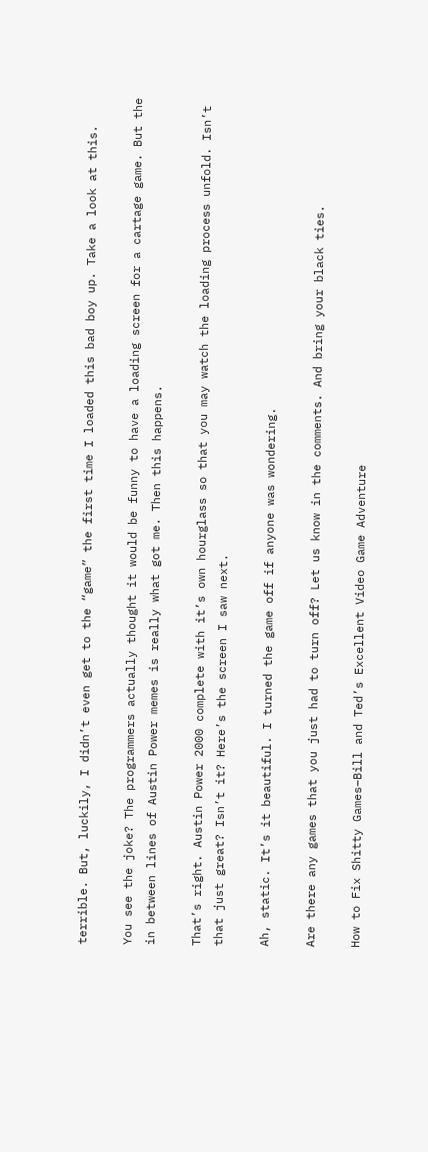terrible. But, luckily, I didn’t even get to the “game” the first time I loaded this bad boy up. Take a look at this.

You see the joke? The programmers actually thought it would be funny to have a loading screen for a cartage game. But the in between lines of Austin Power memes is really what got me. Then this happens.

That’s right. Austin Power 2000 complete with it’s own hourglass so that you may watch the loading process unfold. Isn’t that just great? Isn’t it? Here’s the screen I saw next.

Ah, static. It’s it beautiful. I turned the game off if anyone was wondering.

Are there any games that you just had to turn off? Let us know in the comments. And bring your black ties.

How to Fix Shitty Games–Bill and Ted’s Excellent Video Game Adventure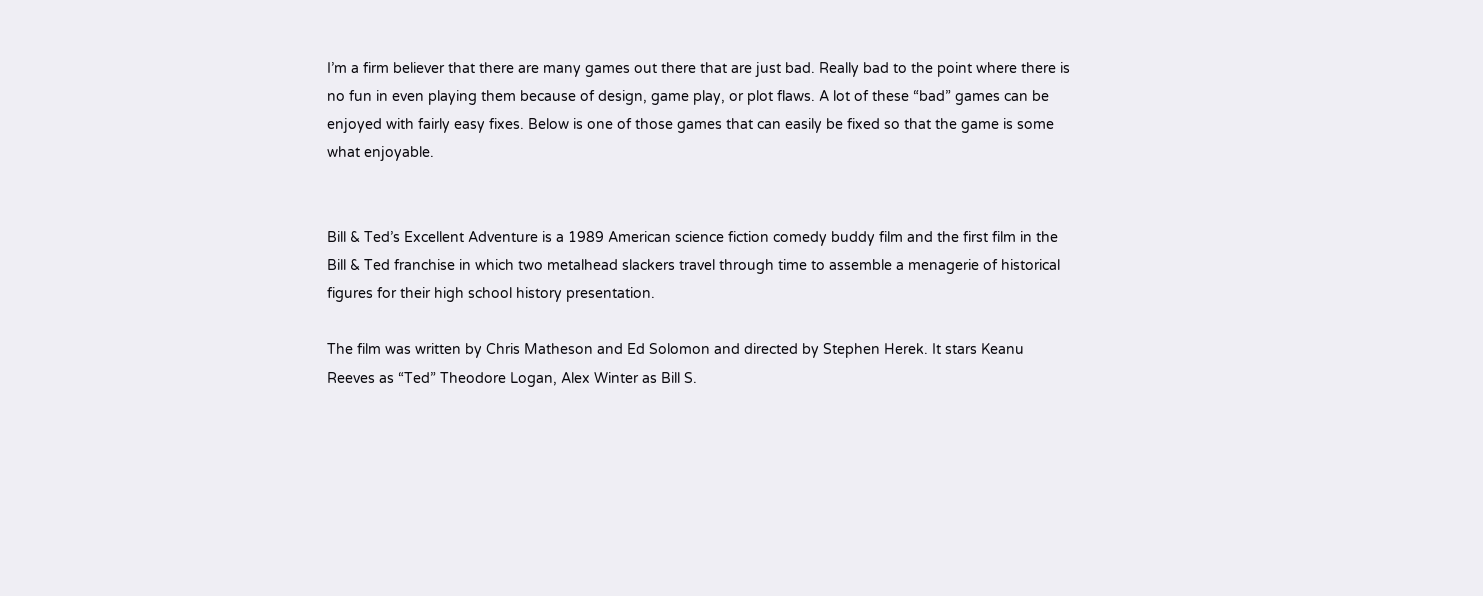I’m a firm believer that there are many games out there that are just bad. Really bad to the point where there is no fun in even playing them because of design, game play, or plot flaws. A lot of these “bad” games can be enjoyed with fairly easy fixes. Below is one of those games that can easily be fixed so that the game is some what enjoyable.


Bill & Ted’s Excellent Adventure is a 1989 American science fiction comedy buddy film and the first film in the Bill & Ted franchise in which two metalhead slackers travel through time to assemble a menagerie of historical figures for their high school history presentation.

The film was written by Chris Matheson and Ed Solomon and directed by Stephen Herek. It stars Keanu Reeves as “Ted” Theodore Logan, Alex Winter as Bill S.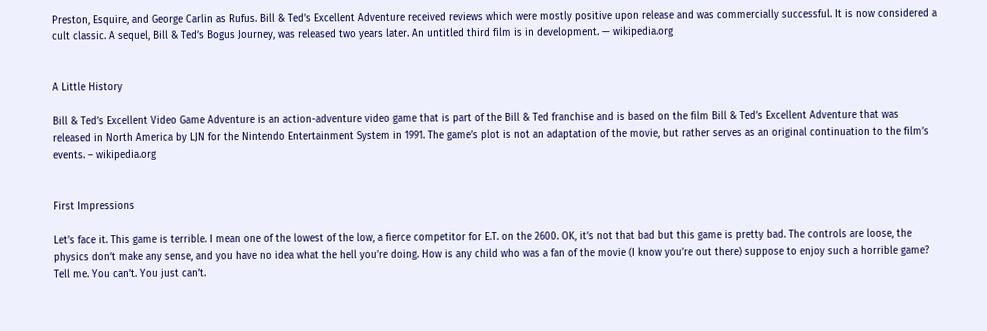Preston, Esquire, and George Carlin as Rufus. Bill & Ted’s Excellent Adventure received reviews which were mostly positive upon release and was commercially successful. It is now considered a cult classic. A sequel, Bill & Ted’s Bogus Journey, was released two years later. An untitled third film is in development. — wikipedia.org


A Little History

Bill & Ted’s Excellent Video Game Adventure is an action-adventure video game that is part of the Bill & Ted franchise and is based on the film Bill & Ted’s Excellent Adventure that was released in North America by LJN for the Nintendo Entertainment System in 1991. The game’s plot is not an adaptation of the movie, but rather serves as an original continuation to the film’s events. – wikipedia.org


First Impressions

Let’s face it. This game is terrible. I mean one of the lowest of the low, a fierce competitor for E.T. on the 2600. OK, it’s not that bad but this game is pretty bad. The controls are loose, the physics don’t make any sense, and you have no idea what the hell you’re doing. How is any child who was a fan of the movie (I know you’re out there) suppose to enjoy such a horrible game? Tell me. You can’t. You just can’t.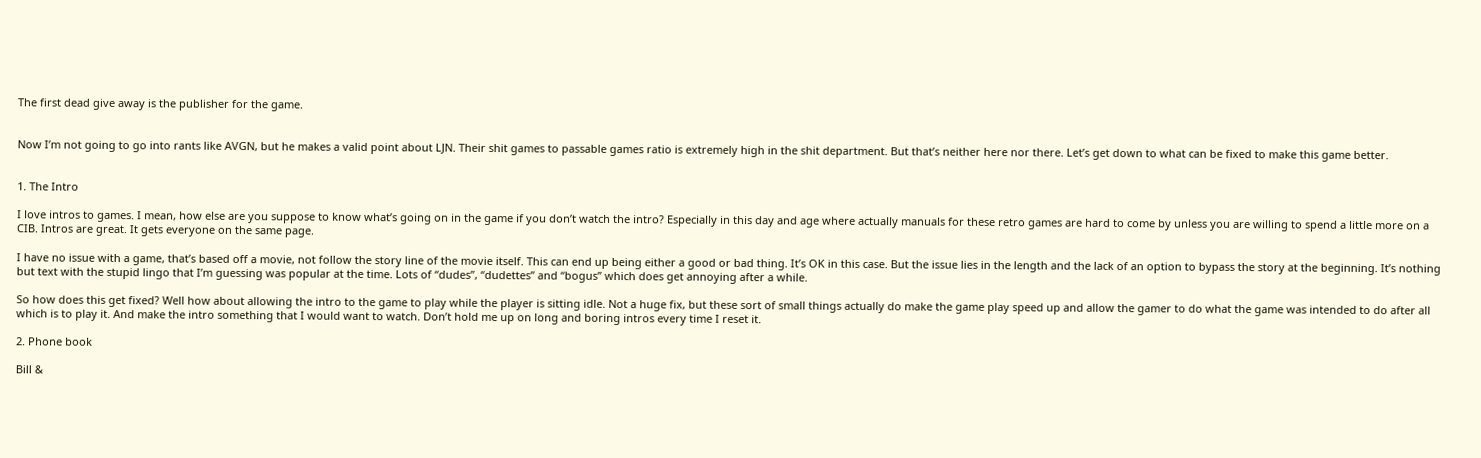The first dead give away is the publisher for the game.


Now I’m not going to go into rants like AVGN, but he makes a valid point about LJN. Their shit games to passable games ratio is extremely high in the shit department. But that’s neither here nor there. Let’s get down to what can be fixed to make this game better.


1. The Intro

I love intros to games. I mean, how else are you suppose to know what’s going on in the game if you don’t watch the intro? Especially in this day and age where actually manuals for these retro games are hard to come by unless you are willing to spend a little more on a CIB. Intros are great. It gets everyone on the same page.

I have no issue with a game, that’s based off a movie, not follow the story line of the movie itself. This can end up being either a good or bad thing. It’s OK in this case. But the issue lies in the length and the lack of an option to bypass the story at the beginning. It’s nothing but text with the stupid lingo that I’m guessing was popular at the time. Lots of “dudes”, “dudettes” and “bogus” which does get annoying after a while.

So how does this get fixed? Well how about allowing the intro to the game to play while the player is sitting idle. Not a huge fix, but these sort of small things actually do make the game play speed up and allow the gamer to do what the game was intended to do after all which is to play it. And make the intro something that I would want to watch. Don’t hold me up on long and boring intros every time I reset it.

2. Phone book

Bill &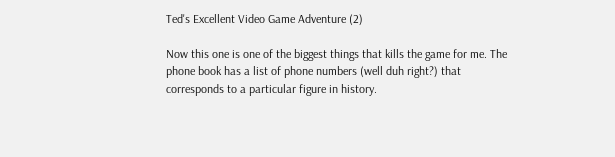Ted's Excellent Video Game Adventure (2)

Now this one is one of the biggest things that kills the game for me. The phone book has a list of phone numbers (well duh right?) that corresponds to a particular figure in history.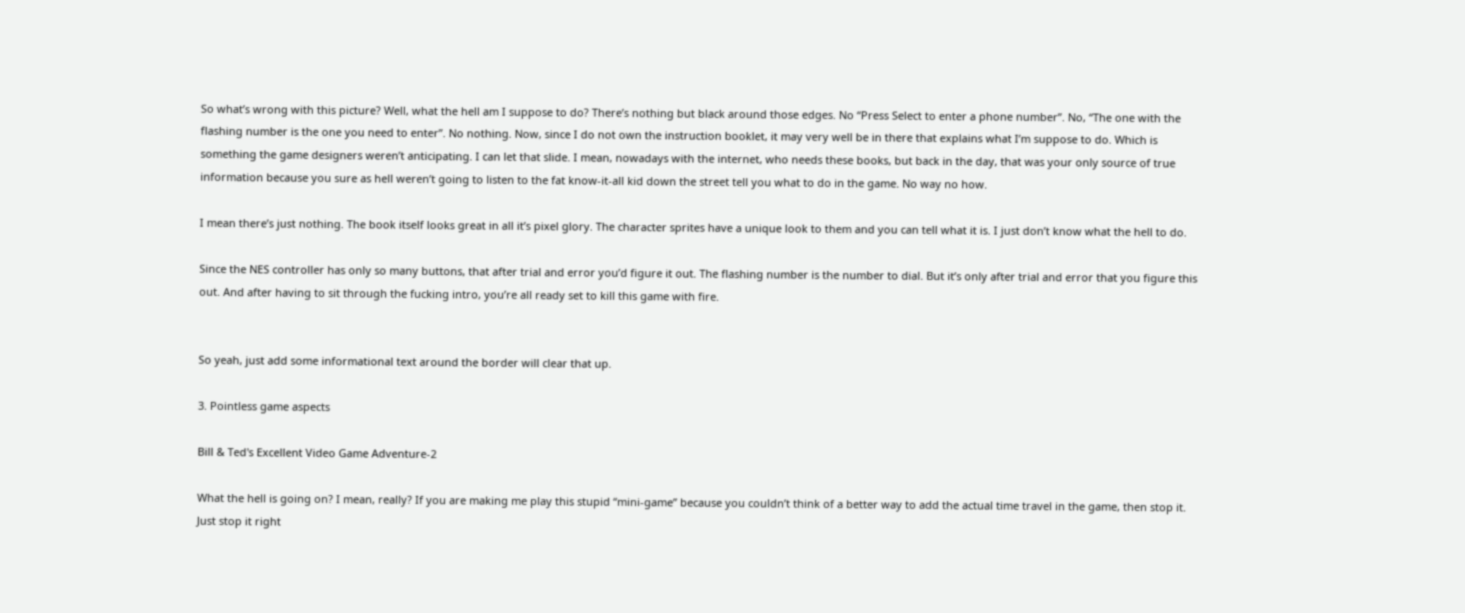So what’s wrong with this picture? Well, what the hell am I suppose to do? There’s nothing but black around those edges. No “Press Select to enter a phone number”. No, “The one with the flashing number is the one you need to enter”. No nothing. Now, since I do not own the instruction booklet, it may very well be in there that explains what I’m suppose to do. Which is something the game designers weren’t anticipating. I can let that slide. I mean, nowadays with the internet, who needs these books, but back in the day, that was your only source of true information because you sure as hell weren’t going to listen to the fat know-it-all kid down the street tell you what to do in the game. No way no how.

I mean there’s just nothing. The book itself looks great in all it’s pixel glory. The character sprites have a unique look to them and you can tell what it is. I just don’t know what the hell to do.

Since the NES controller has only so many buttons, that after trial and error you’d figure it out. The flashing number is the number to dial. But it’s only after trial and error that you figure this out. And after having to sit through the fucking intro, you’re all ready set to kill this game with fire.


So yeah, just add some informational text around the border will clear that up.

3. Pointless game aspects

Bill & Ted's Excellent Video Game Adventure-2

What the hell is going on? I mean, really? If you are making me play this stupid “mini-game” because you couldn’t think of a better way to add the actual time travel in the game, then stop it. Just stop it right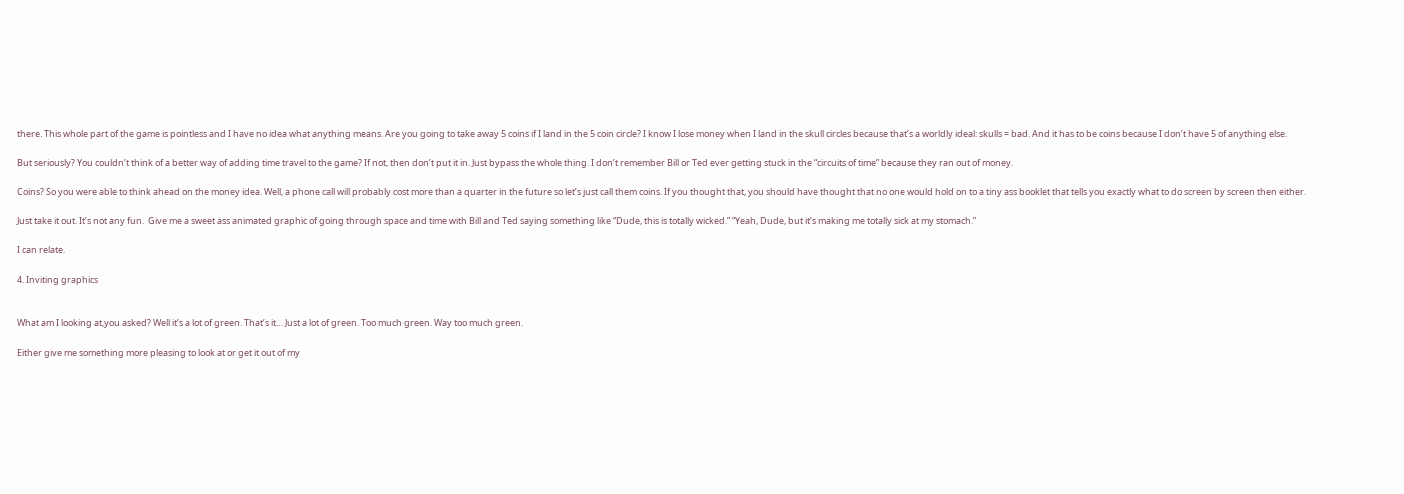there. This whole part of the game is pointless and I have no idea what anything means. Are you going to take away 5 coins if I land in the 5 coin circle? I know I lose money when I land in the skull circles because that’s a worldly ideal: skulls = bad. And it has to be coins because I don’t have 5 of anything else.

But seriously? You couldn’t think of a better way of adding time travel to the game? If not, then don’t put it in. Just bypass the whole thing. I don’t remember Bill or Ted ever getting stuck in the “circuits of time” because they ran out of money.

Coins? So you were able to think ahead on the money idea. Well, a phone call will probably cost more than a quarter in the future so let’s just call them coins. If you thought that, you should have thought that no one would hold on to a tiny ass booklet that tells you exactly what to do screen by screen then either.

Just take it out. It’s not any fun.  Give me a sweet ass animated graphic of going through space and time with Bill and Ted saying something like “Dude, this is totally wicked.” “Yeah, Dude, but it’s making me totally sick at my stomach.”

I can relate.

4. Inviting graphics


What am I looking at,you asked? Well it’s a lot of green. That’s it… Just a lot of green. Too much green. Way too much green.

Either give me something more pleasing to look at or get it out of my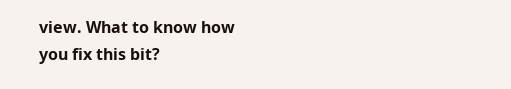view. What to know how you fix this bit?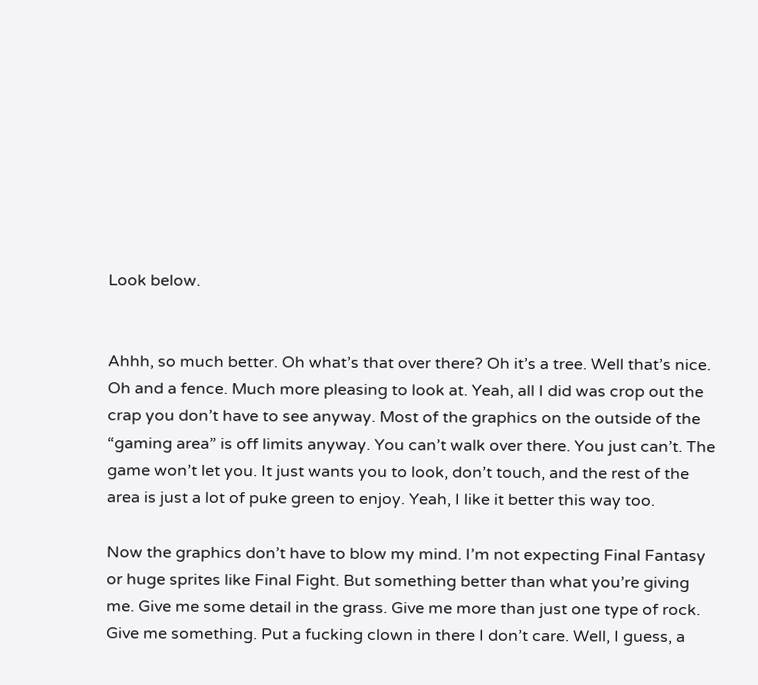Look below.


Ahhh, so much better. Oh what’s that over there? Oh it’s a tree. Well that’s nice. Oh and a fence. Much more pleasing to look at. Yeah, all I did was crop out the crap you don’t have to see anyway. Most of the graphics on the outside of the “gaming area” is off limits anyway. You can’t walk over there. You just can’t. The game won’t let you. It just wants you to look, don’t touch, and the rest of the area is just a lot of puke green to enjoy. Yeah, I like it better this way too.

Now the graphics don’t have to blow my mind. I’m not expecting Final Fantasy or huge sprites like Final Fight. But something better than what you’re giving me. Give me some detail in the grass. Give me more than just one type of rock. Give me something. Put a fucking clown in there I don’t care. Well, I guess, a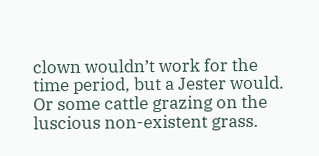clown wouldn’t work for the time period, but a Jester would. Or some cattle grazing on the luscious non-existent grass.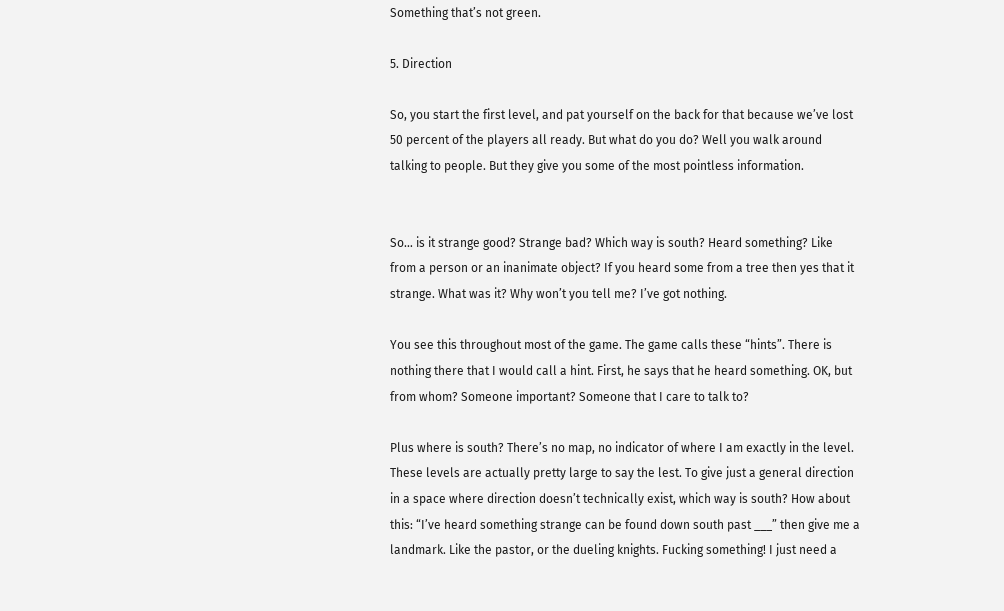Something that’s not green.

5. Direction

So, you start the first level, and pat yourself on the back for that because we’ve lost 50 percent of the players all ready. But what do you do? Well you walk around talking to people. But they give you some of the most pointless information.


So… is it strange good? Strange bad? Which way is south? Heard something? Like from a person or an inanimate object? If you heard some from a tree then yes that it strange. What was it? Why won’t you tell me? I’ve got nothing.

You see this throughout most of the game. The game calls these “hints”. There is nothing there that I would call a hint. First, he says that he heard something. OK, but from whom? Someone important? Someone that I care to talk to?

Plus where is south? There’s no map, no indicator of where I am exactly in the level. These levels are actually pretty large to say the lest. To give just a general direction in a space where direction doesn’t technically exist, which way is south? How about this: “I’ve heard something strange can be found down south past ___” then give me a landmark. Like the pastor, or the dueling knights. Fucking something! I just need a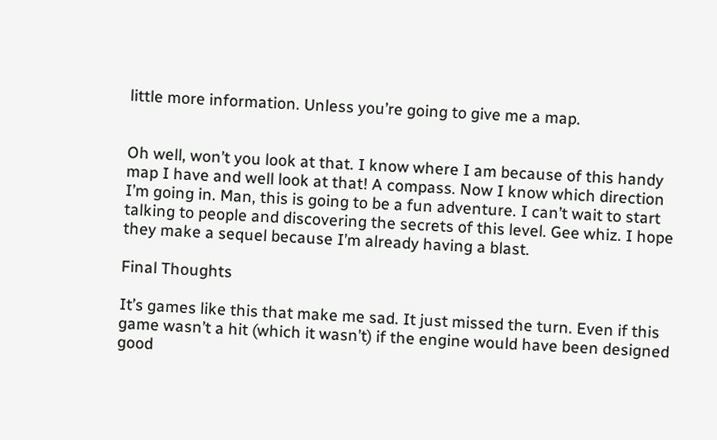little more information. Unless you’re going to give me a map.


Oh well, won’t you look at that. I know where I am because of this handy map I have and well look at that! A compass. Now I know which direction I’m going in. Man, this is going to be a fun adventure. I can’t wait to start talking to people and discovering the secrets of this level. Gee whiz. I hope they make a sequel because I’m already having a blast.

Final Thoughts

It’s games like this that make me sad. It just missed the turn. Even if this game wasn’t a hit (which it wasn’t) if the engine would have been designed good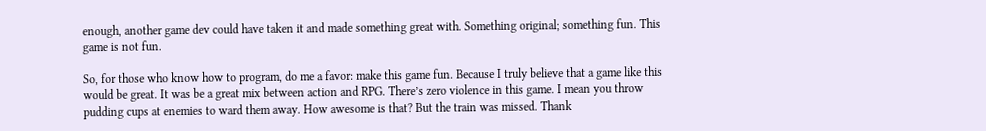enough, another game dev could have taken it and made something great with. Something original; something fun. This game is not fun.

So, for those who know how to program, do me a favor: make this game fun. Because I truly believe that a game like this would be great. It was be a great mix between action and RPG. There’s zero violence in this game. I mean you throw pudding cups at enemies to ward them away. How awesome is that? But the train was missed. Thank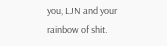you, LJN and your rainbow of shit.